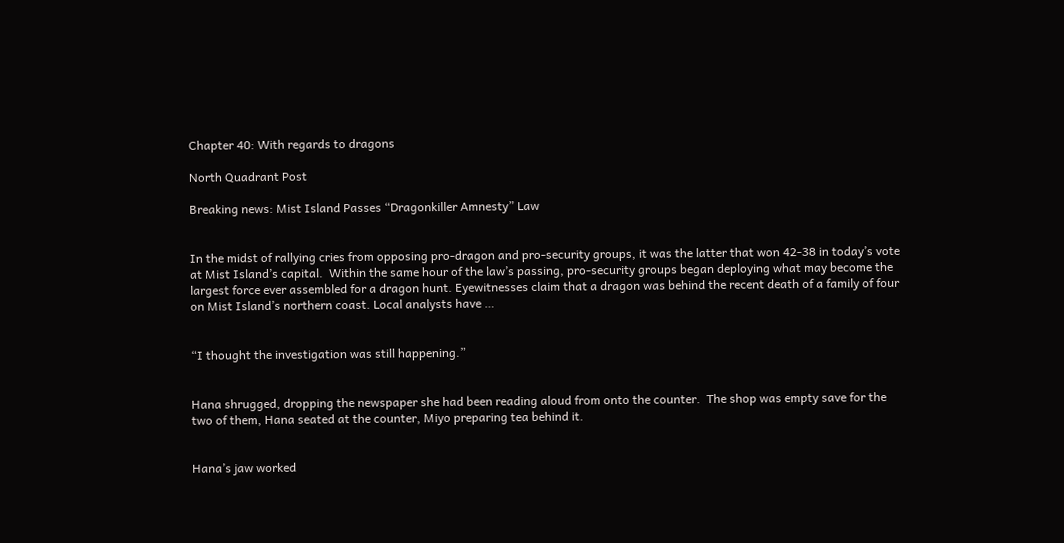Chapter 40: With regards to dragons

North Quadrant Post

Breaking news: Mist Island Passes “Dragonkiller Amnesty” Law


In the midst of rallying cries from opposing pro-dragon and pro-security groups, it was the latter that won 42-38 in today’s vote at Mist Island’s capital.  Within the same hour of the law’s passing, pro-security groups began deploying what may become the largest force ever assembled for a dragon hunt. Eyewitnesses claim that a dragon was behind the recent death of a family of four on Mist Island’s northern coast. Local analysts have …


“I thought the investigation was still happening.”


Hana shrugged, dropping the newspaper she had been reading aloud from onto the counter.  The shop was empty save for the two of them, Hana seated at the counter, Miyo preparing tea behind it.


Hana’s jaw worked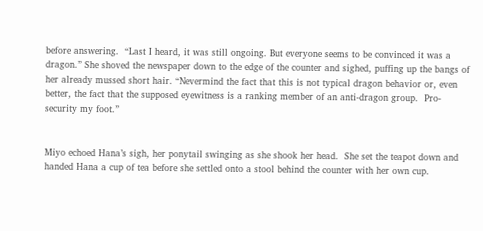before answering.  “Last I heard, it was still ongoing. But everyone seems to be convinced it was a dragon.” She shoved the newspaper down to the edge of the counter and sighed, puffing up the bangs of her already mussed short hair. “Nevermind the fact that this is not typical dragon behavior or, even better, the fact that the supposed eyewitness is a ranking member of an anti-dragon group.  Pro-security my foot.”


Miyo echoed Hana’s sigh, her ponytail swinging as she shook her head.  She set the teapot down and handed Hana a cup of tea before she settled onto a stool behind the counter with her own cup.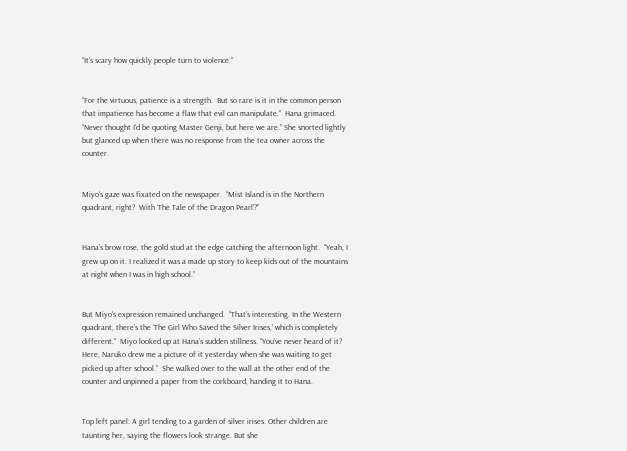“It’s scary how quickly people turn to violence.”


“For the virtuous, patience is a strength.  But so rare is it in the common person that impatience has become a flaw that evil can manipulate.”  Hana grimaced. “Never thought I’d be quoting Master Genji, but here we are.” She snorted lightly but glanced up when there was no response from the tea owner across the counter.


Miyo’s gaze was fixated on the newspaper.  “Mist Island is in the Northern quadrant, right?  With ‘The Tale of the Dragon Pearl’?”


Hana’s brow rose, the gold stud at the edge catching the afternoon light.  “Yeah, I grew up on it. I realized it was a made up story to keep kids out of the mountains at night when I was in high school.”


But Miyo’s expression remained unchanged.  “That’s interesting. In the Western quadrant, there’s the ‘The Girl Who Saved the Silver Irises,’ which is completely different.”  Miyo looked up at Hana’s sudden stillness. “You’ve never heard of it? Here, Naruko drew me a picture of it yesterday when she was waiting to get picked up after school.”  She walked over to the wall at the other end of the counter and unpinned a paper from the corkboard, handing it to Hana.


Top left panel: A girl tending to a garden of silver irises. Other children are taunting her, saying the flowers look strange. But she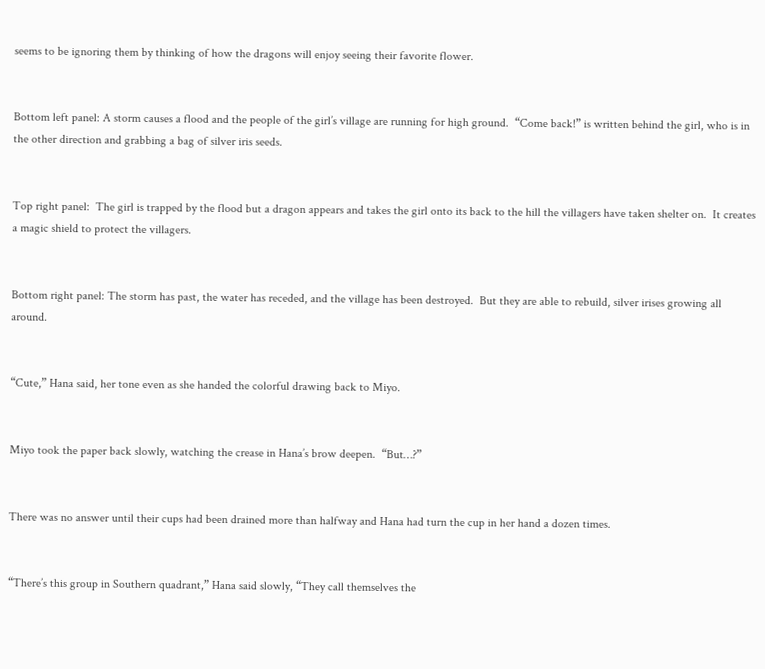seems to be ignoring them by thinking of how the dragons will enjoy seeing their favorite flower.


Bottom left panel: A storm causes a flood and the people of the girl’s village are running for high ground.  “Come back!” is written behind the girl, who is in the other direction and grabbing a bag of silver iris seeds.


Top right panel:  The girl is trapped by the flood but a dragon appears and takes the girl onto its back to the hill the villagers have taken shelter on.  It creates a magic shield to protect the villagers.


Bottom right panel: The storm has past, the water has receded, and the village has been destroyed.  But they are able to rebuild, silver irises growing all around.


“Cute,” Hana said, her tone even as she handed the colorful drawing back to Miyo.


Miyo took the paper back slowly, watching the crease in Hana’s brow deepen.  “But…?”


There was no answer until their cups had been drained more than halfway and Hana had turn the cup in her hand a dozen times.


“There’s this group in Southern quadrant,” Hana said slowly, “They call themselves the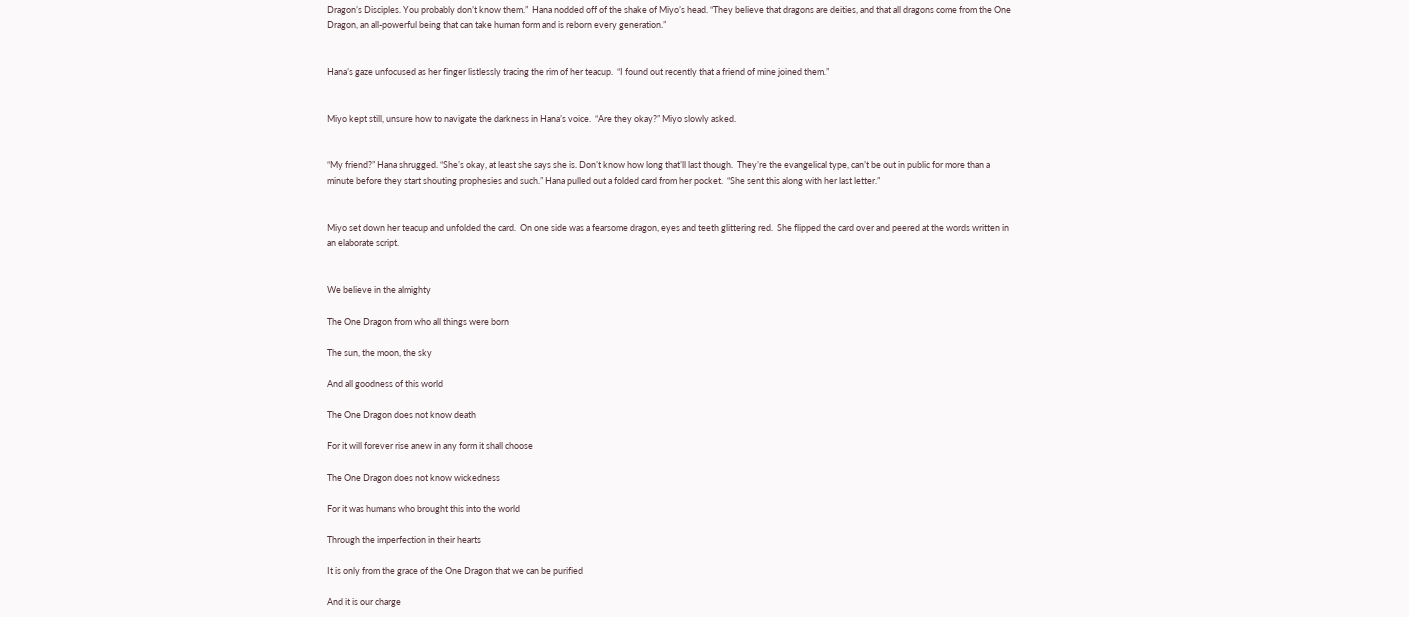Dragon’s Disciples. You probably don’t know them.”  Hana nodded off of the shake of Miyo’s head. “They believe that dragons are deities, and that all dragons come from the One Dragon, an all-powerful being that can take human form and is reborn every generation.”


Hana’s gaze unfocused as her finger listlessly tracing the rim of her teacup.  “I found out recently that a friend of mine joined them.”


Miyo kept still, unsure how to navigate the darkness in Hana’s voice.  “Are they okay?” Miyo slowly asked.


“My friend?” Hana shrugged. “She’s okay, at least she says she is. Don’t know how long that’ll last though.  They’re the evangelical type, can’t be out in public for more than a minute before they start shouting prophesies and such.” Hana pulled out a folded card from her pocket.  “She sent this along with her last letter.”


Miyo set down her teacup and unfolded the card.  On one side was a fearsome dragon, eyes and teeth glittering red.  She flipped the card over and peered at the words written in an elaborate script.


We believe in the almighty

The One Dragon from who all things were born

The sun, the moon, the sky

And all goodness of this world

The One Dragon does not know death

For it will forever rise anew in any form it shall choose

The One Dragon does not know wickedness

For it was humans who brought this into the world

Through the imperfection in their hearts

It is only from the grace of the One Dragon that we can be purified

And it is our charge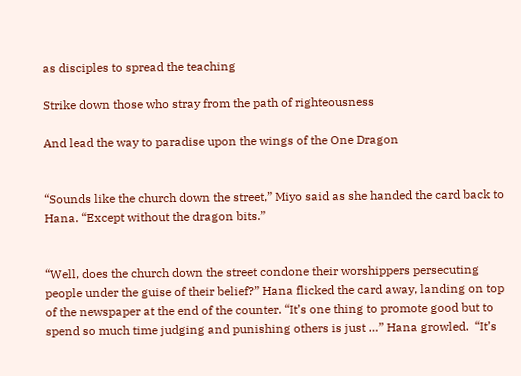as disciples to spread the teaching

Strike down those who stray from the path of righteousness

And lead the way to paradise upon the wings of the One Dragon


“Sounds like the church down the street,” Miyo said as she handed the card back to Hana. “Except without the dragon bits.”


“Well, does the church down the street condone their worshippers persecuting people under the guise of their belief?” Hana flicked the card away, landing on top of the newspaper at the end of the counter. “It’s one thing to promote good but to spend so much time judging and punishing others is just …” Hana growled.  “It’s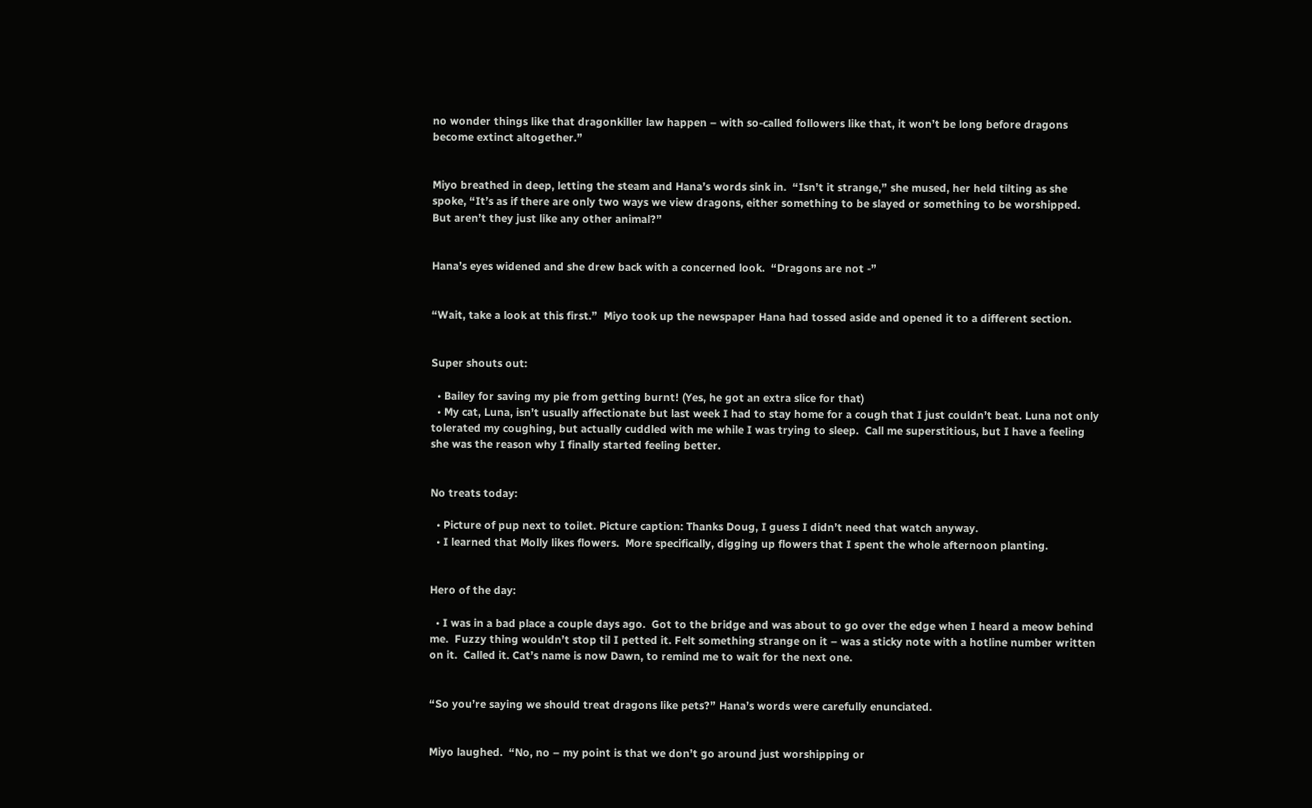no wonder things like that dragonkiller law happen – with so-called followers like that, it won’t be long before dragons become extinct altogether.”


Miyo breathed in deep, letting the steam and Hana’s words sink in.  “Isn’t it strange,” she mused, her held tilting as she spoke, “It’s as if there are only two ways we view dragons, either something to be slayed or something to be worshipped. But aren’t they just like any other animal?”


Hana’s eyes widened and she drew back with a concerned look.  “Dragons are not -”


“Wait, take a look at this first.”  Miyo took up the newspaper Hana had tossed aside and opened it to a different section.


Super shouts out:

  • Bailey for saving my pie from getting burnt! (Yes, he got an extra slice for that)
  • My cat, Luna, isn’t usually affectionate but last week I had to stay home for a cough that I just couldn’t beat. Luna not only tolerated my coughing, but actually cuddled with me while I was trying to sleep.  Call me superstitious, but I have a feeling she was the reason why I finally started feeling better.


No treats today:

  • Picture of pup next to toilet. Picture caption: Thanks Doug, I guess I didn’t need that watch anyway.
  • I learned that Molly likes flowers.  More specifically, digging up flowers that I spent the whole afternoon planting.


Hero of the day:

  • I was in a bad place a couple days ago.  Got to the bridge and was about to go over the edge when I heard a meow behind me.  Fuzzy thing wouldn’t stop til I petted it. Felt something strange on it – was a sticky note with a hotline number written on it.  Called it. Cat’s name is now Dawn, to remind me to wait for the next one.


“So you’re saying we should treat dragons like pets?” Hana’s words were carefully enunciated.


Miyo laughed.  “No, no – my point is that we don’t go around just worshipping or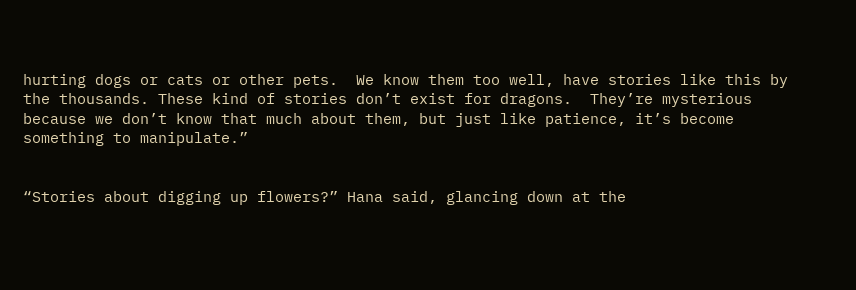hurting dogs or cats or other pets.  We know them too well, have stories like this by the thousands. These kind of stories don’t exist for dragons.  They’re mysterious because we don’t know that much about them, but just like patience, it’s become something to manipulate.”


“Stories about digging up flowers?” Hana said, glancing down at the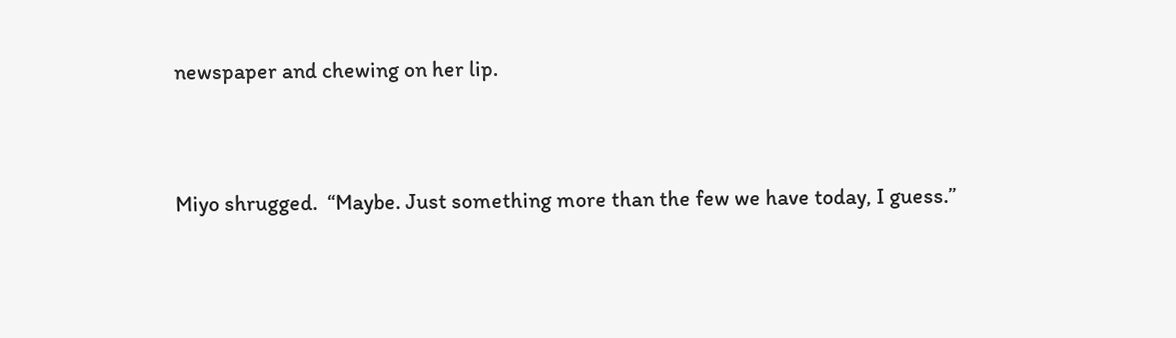newspaper and chewing on her lip.


Miyo shrugged.  “Maybe. Just something more than the few we have today, I guess.”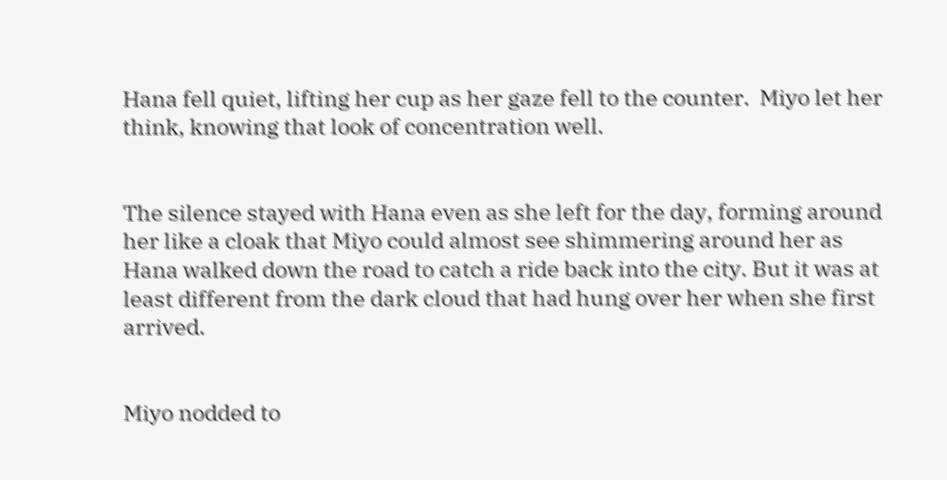Hana fell quiet, lifting her cup as her gaze fell to the counter.  Miyo let her think, knowing that look of concentration well.


The silence stayed with Hana even as she left for the day, forming around her like a cloak that Miyo could almost see shimmering around her as Hana walked down the road to catch a ride back into the city. But it was at least different from the dark cloud that had hung over her when she first arrived.


Miyo nodded to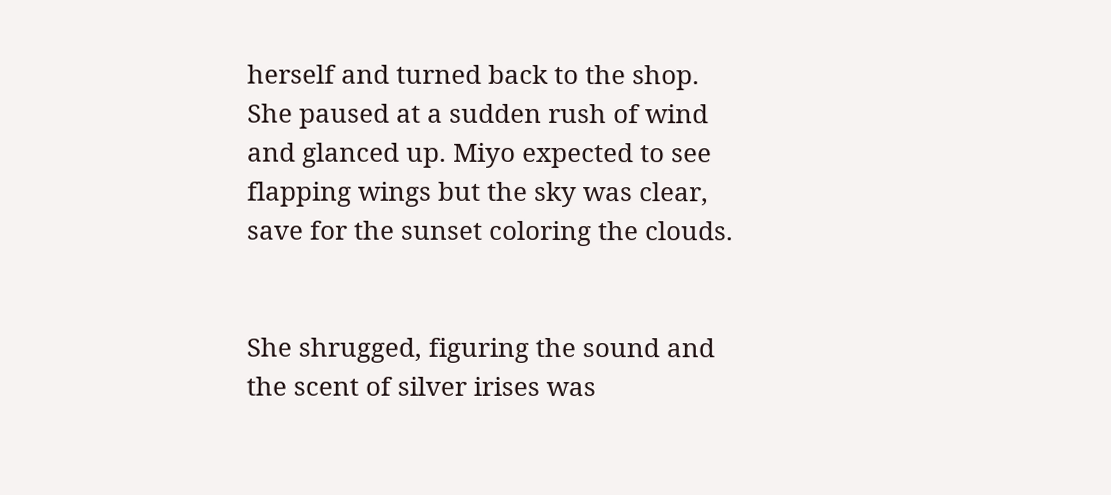herself and turned back to the shop.  She paused at a sudden rush of wind and glanced up. Miyo expected to see flapping wings but the sky was clear, save for the sunset coloring the clouds.


She shrugged, figuring the sound and the scent of silver irises was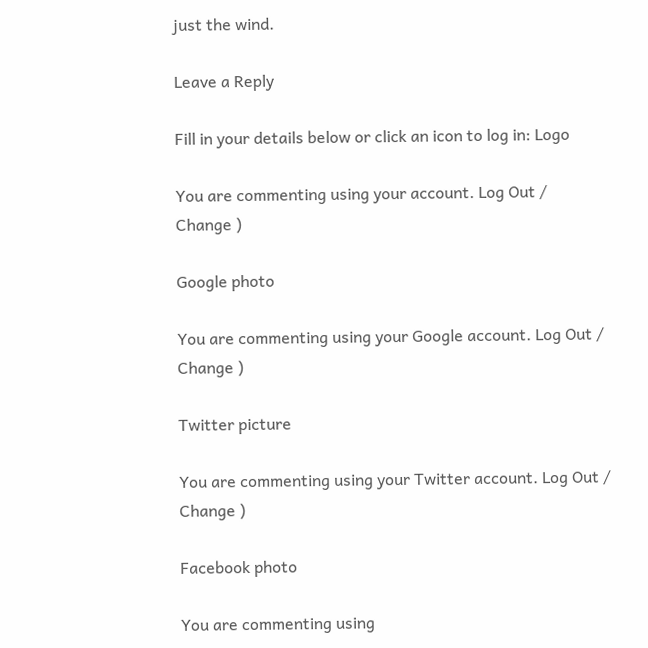just the wind.

Leave a Reply

Fill in your details below or click an icon to log in: Logo

You are commenting using your account. Log Out /  Change )

Google photo

You are commenting using your Google account. Log Out /  Change )

Twitter picture

You are commenting using your Twitter account. Log Out /  Change )

Facebook photo

You are commenting using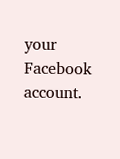your Facebook account.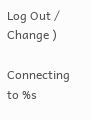Log Out /  Change )

Connecting to %s